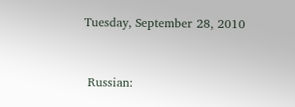Tuesday, September 28, 2010


 Russian: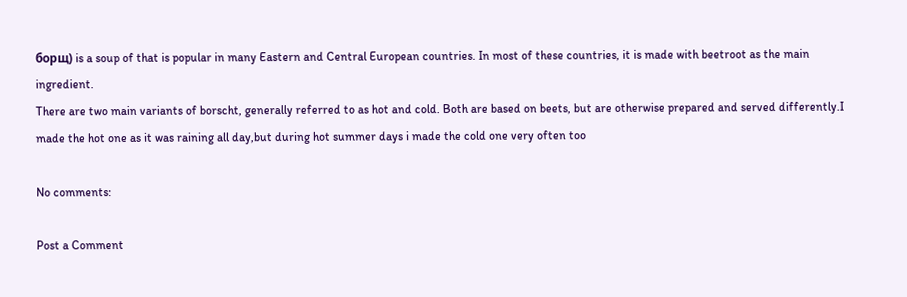борщ) is a soup of that is popular in many Eastern and Central European countries. In most of these countries, it is made with beetroot as the main ingredient.
There are two main variants of borscht, generally referred to as hot and cold. Both are based on beets, but are otherwise prepared and served differently.I made the hot one as it was raining all day,but during hot summer days i made the cold one very often too

No comments:

Post a Comment